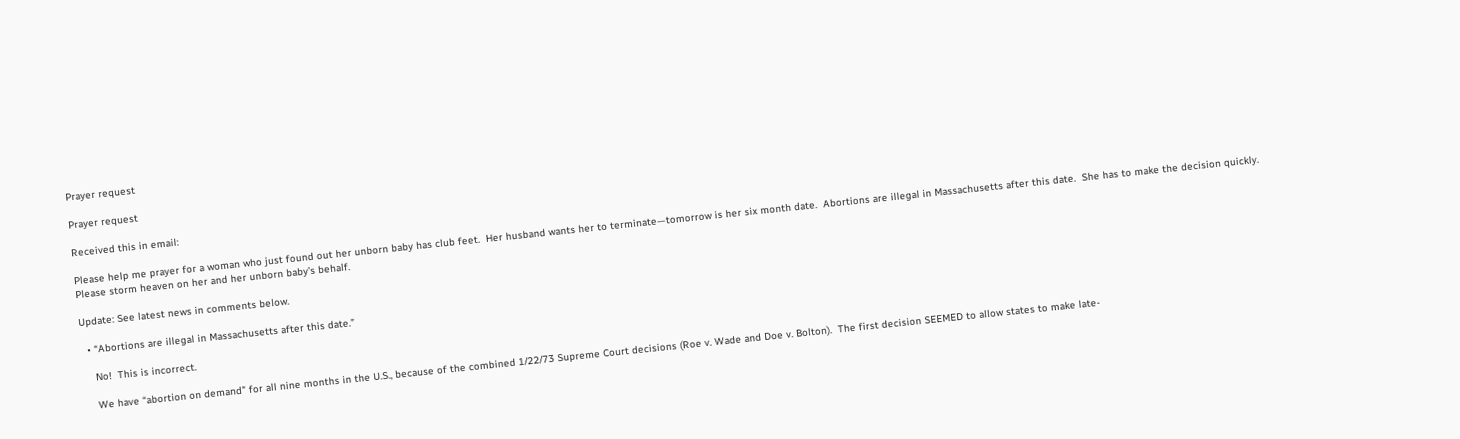Prayer request

Prayer request

Received this in email:

Please help me prayer for a woman who just found out her unborn baby has club feet.  Her husband wants her to terminate—tomorrow is her six month date.  Abortions are illegal in Massachusetts after this date.  She has to make the decision quickly.  Please storm heaven on her and her unborn baby’s behalf.

Update: See latest news in comments below.

  • “Abortions are illegal in Massachusetts after this date.”

    No!  This is incorrect.

    We have “abortion on demand” for all nine months in the U.S., because of the combined 1/22/73 Supreme Court decisions (Roe v. Wade and Doe v. Bolton).  The first decision SEEMED to allow states to make late-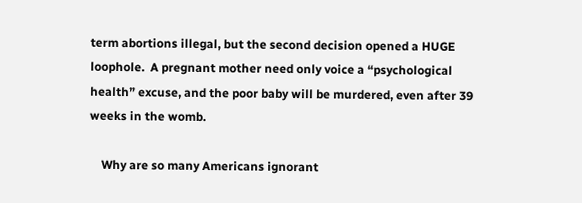term abortions illegal, but the second decision opened a HUGE loophole.  A pregnant mother need only voice a “psychological health” excuse, and the poor baby will be murdered, even after 39 weeks in the womb.

    Why are so many Americans ignorant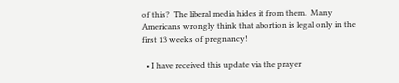of this?  The liberal media hides it from them.  Many Americans wrongly think that abortion is legal only in the first 13 weeks of pregnancy!

  • I have received this update via the prayer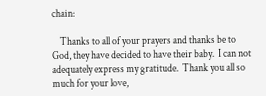chain:

    Thanks to all of your prayers and thanks be to God, they have decided to have their baby.  I can not adequately express my gratitude.  Thank you all so much for your love,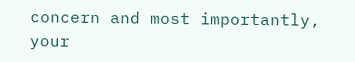concern and most importantly, your